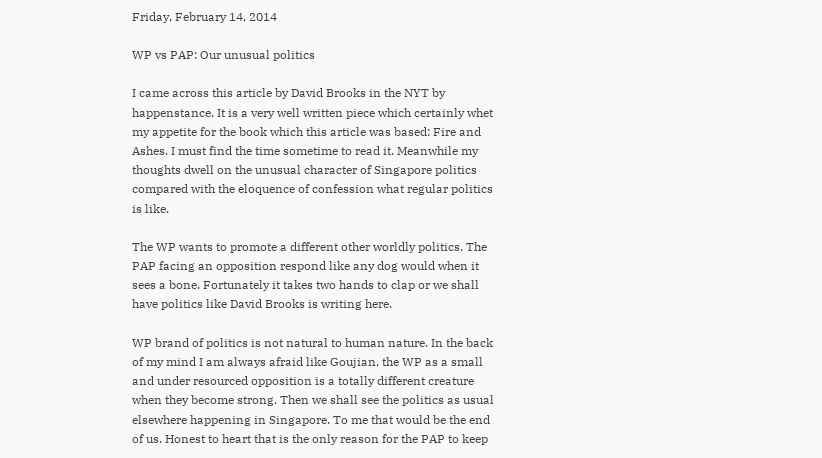Friday, February 14, 2014

WP vs PAP: Our unusual politics

I came across this article by David Brooks in the NYT by happenstance. It is a very well written piece which certainly whet my appetite for the book which this article was based: Fire and Ashes. I must find the time sometime to read it. Meanwhile my thoughts dwell on the unusual character of Singapore politics compared with the eloquence of confession what regular politics is like.

The WP wants to promote a different other worldly politics. The PAP facing an opposition respond like any dog would when it sees a bone. Fortunately it takes two hands to clap or we shall have politics like David Brooks is writing here.

WP brand of politics is not natural to human nature. In the back of my mind I am always afraid like Goujian, the WP as a small and under resourced opposition is a totally different creature when they become strong. Then we shall see the politics as usual elsewhere happening in Singapore. To me that would be the end of us. Honest to heart that is the only reason for the PAP to keep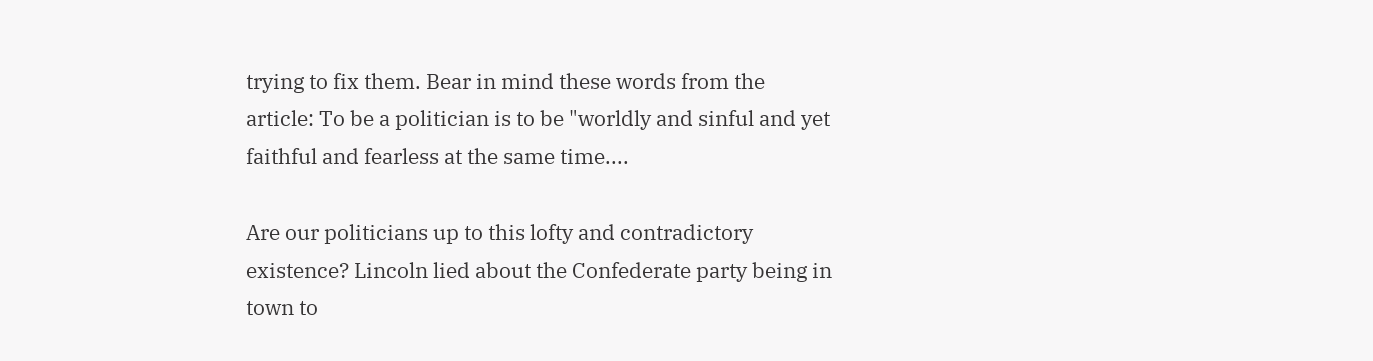trying to fix them. Bear in mind these words from the article: To be a politician is to be "worldly and sinful and yet faithful and fearless at the same time....

Are our politicians up to this lofty and contradictory existence? Lincoln lied about the Confederate party being in town to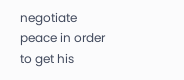negotiate peace in order to get his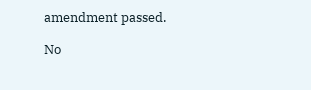amendment passed.

No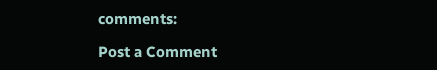comments:

Post a Comment